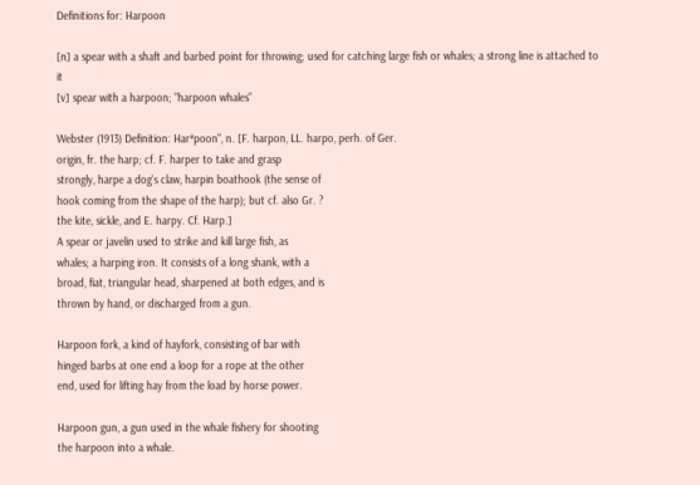Definitions for: Harpoon

[n] a spear with a shaft and barbed point for throwing; used for catching large fish or whales; a strong line is attached to it
[v] spear with a harpoon; "harpoon whales"

Webster (1913) Definition: Har*poon", n. [F. harpon, LL. harpo, perh. of Ger.
origin, fr. the harp; cf. F. harper to take and grasp
strongly, harpe a dog's claw, harpin boathook (the sense of
hook coming from the shape of the harp); but cf. also Gr. ?
the kite, sickle, and E. harpy. Cf. Harp.]
A spear or javelin used to strike and kill large fish, as
whales; a harping iron. It consists of a long shank, with a
broad, fiat, triangular head, sharpened at both edges, and is
thrown by hand, or discharged from a gun.

Harpoon fork, a kind of hayfork, consisting of bar with
hinged barbs at one end a loop for a rope at the other
end, used for lifting hay from the load by horse power.

Harpoon gun, a gun used in the whale fishery for shooting
the harpoon into a whale.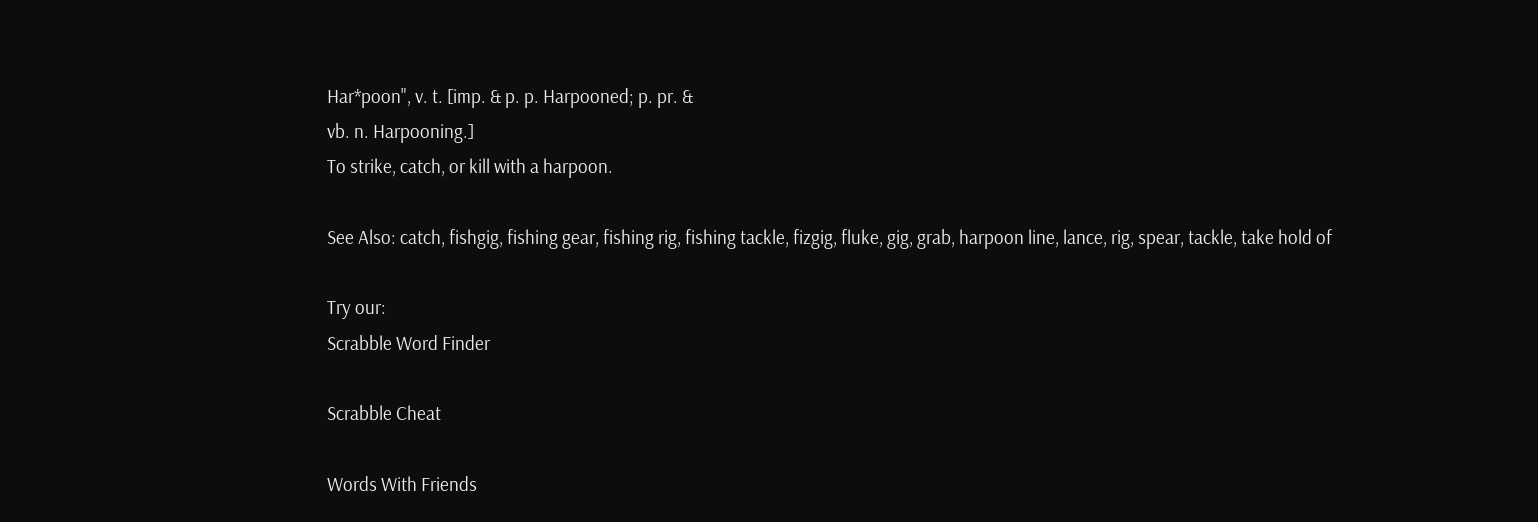Har*poon", v. t. [imp. & p. p. Harpooned; p. pr. &
vb. n. Harpooning.]
To strike, catch, or kill with a harpoon.

See Also: catch, fishgig, fishing gear, fishing rig, fishing tackle, fizgig, fluke, gig, grab, harpoon line, lance, rig, spear, tackle, take hold of

Try our:
Scrabble Word Finder

Scrabble Cheat

Words With Friends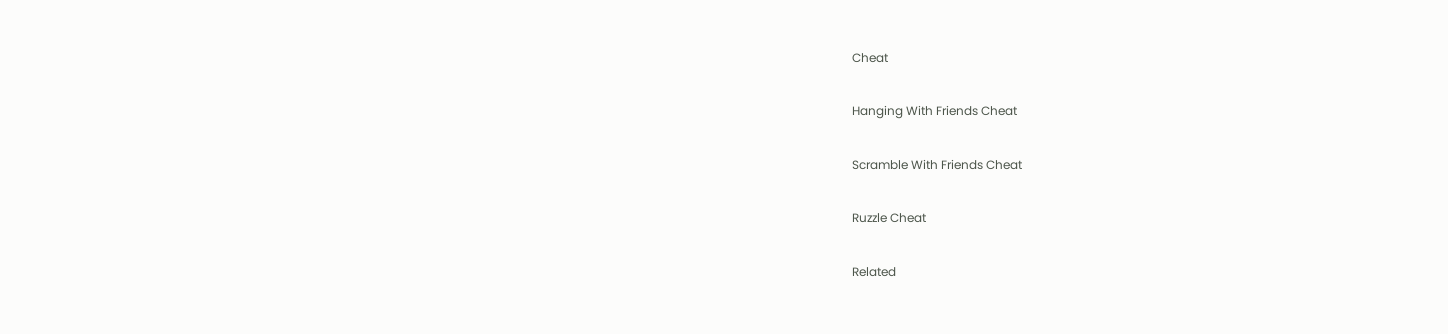Cheat

Hanging With Friends Cheat

Scramble With Friends Cheat

Ruzzle Cheat

Related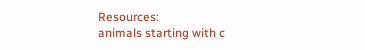Resources:
animals starting with c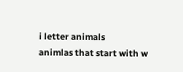i letter animals
animlas that start with w